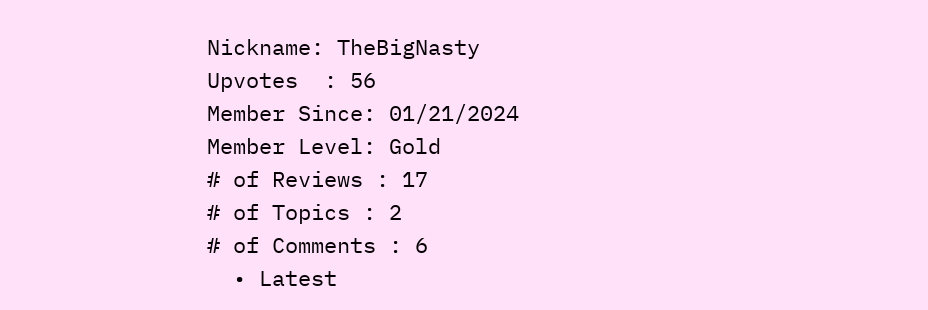Nickname: TheBigNasty
Upvotes  : 56
Member Since: 01/21/2024
Member Level: Gold
# of Reviews : 17
# of Topics : 2
# of Comments : 6
  • Latest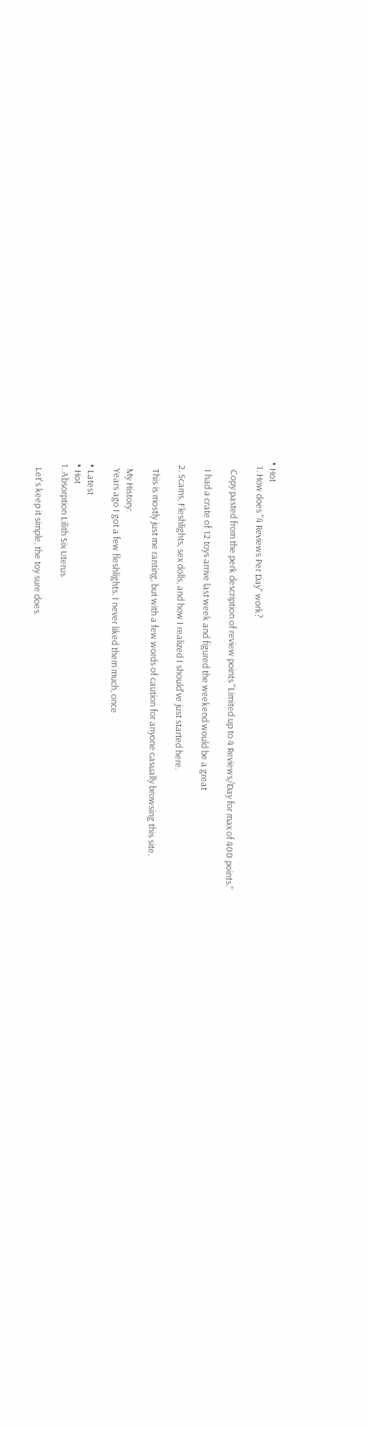• Hot
  1. How does "4 Reviews Per Day" work?

    Copy pasted from the perk description of review points "Limited up to 4 Reviews/Day for max of 400 points."

    I had a crate of 12 toys arrive last week and figured the weekend would be a great

  2. Scams, Fleshlights, sex dolls, and how I realized I should've just started here.

    This is mostly just me ranting, but with a few words of caution for anyone casually browsing this site.

    My History:
    Years ago I got a few fleshlights. I never liked them much, once

  • Latest
  • Hot
  1. Absorption Lilith Six Uterus

    Let's keep it simple, the toy sure does.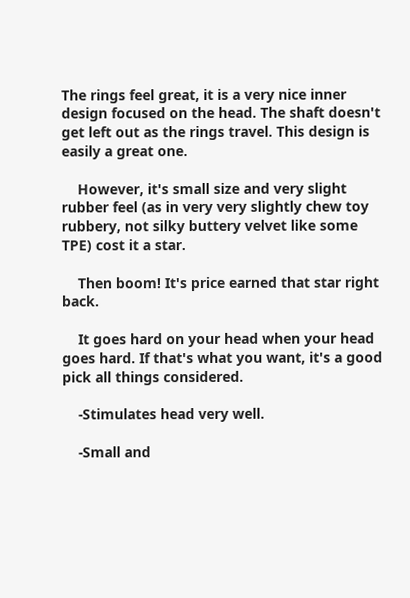The rings feel great, it is a very nice inner design focused on the head. The shaft doesn't get left out as the rings travel. This design is easily a great one.

    However, it's small size and very slight rubber feel (as in very very slightly chew toy rubbery, not silky buttery velvet like some TPE) cost it a star.

    Then boom! It's price earned that star right back.

    It goes hard on your head when your head goes hard. If that's what you want, it's a good pick all things considered.

    -Stimulates head very well.

    -Small and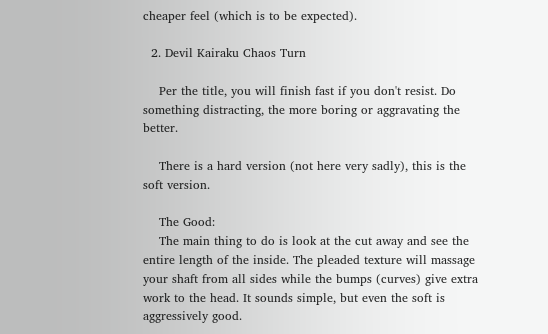cheaper feel (which is to be expected).

  2. Devil Kairaku Chaos Turn

    Per the title, you will finish fast if you don't resist. Do something distracting, the more boring or aggravating the better.

    There is a hard version (not here very sadly), this is the soft version.

    The Good:
    The main thing to do is look at the cut away and see the entire length of the inside. The pleaded texture will massage your shaft from all sides while the bumps (curves) give extra work to the head. It sounds simple, but even the soft is aggressively good.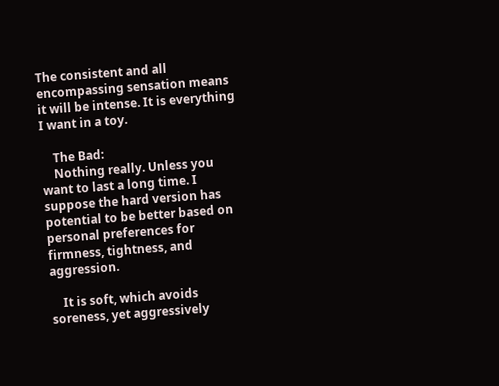The consistent and all encompassing sensation means it will be intense. It is everything I want in a toy.

    The Bad:
    Nothing really. Unless you want to last a long time. I suppose the hard version has potential to be better based on personal preferences for firmness, tightness, and aggression.

    It is soft, which avoids soreness, yet aggressively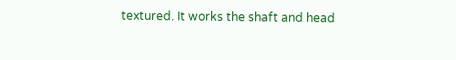textured. It works the shaft and head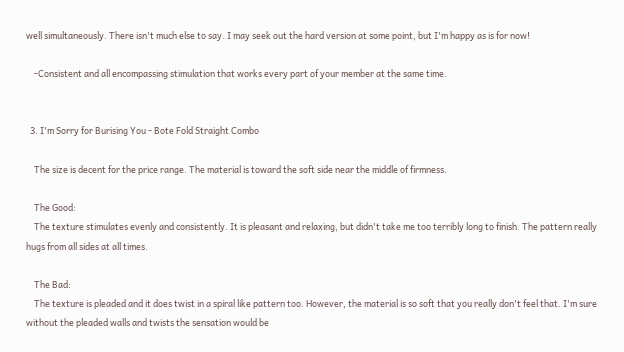well simultaneously. There isn't much else to say. I may seek out the hard version at some point, but I'm happy as is for now!

    -Consistent and all encompassing stimulation that works every part of your member at the same time.


  3. I'm Sorry for Burising You - Bote Fold Straight Combo

    The size is decent for the price range. The material is toward the soft side near the middle of firmness.

    The Good:
    The texture stimulates evenly and consistently. It is pleasant and relaxing, but didn't take me too terribly long to finish. The pattern really hugs from all sides at all times.

    The Bad:
    The texture is pleaded and it does twist in a spiral like pattern too. However, the material is so soft that you really don't feel that. I'm sure without the pleaded walls and twists the sensation would be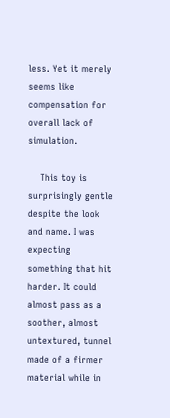less. Yet it merely seems like compensation for overall lack of simulation.

    This toy is surprisingly gentle despite the look and name. I was expecting something that hit harder. It could almost pass as a soother, almost untextured, tunnel made of a firmer material while in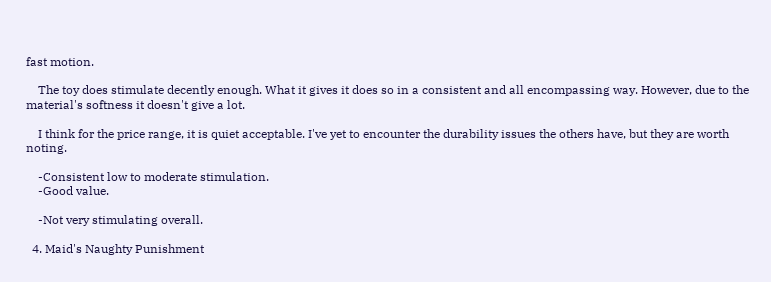fast motion.

    The toy does stimulate decently enough. What it gives it does so in a consistent and all encompassing way. However, due to the material's softness it doesn't give a lot.

    I think for the price range, it is quiet acceptable. I've yet to encounter the durability issues the others have, but they are worth noting.

    -Consistent low to moderate stimulation.
    -Good value.

    -Not very stimulating overall.

  4. Maid's Naughty Punishment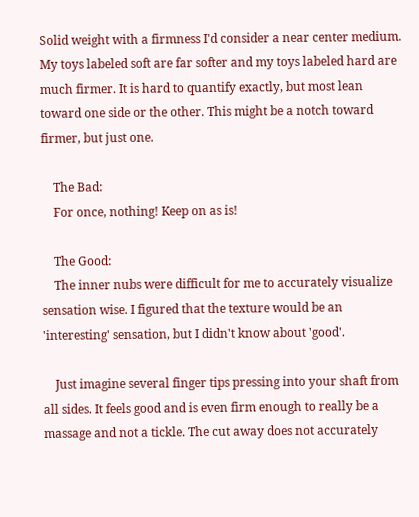Solid weight with a firmness I'd consider a near center medium. My toys labeled soft are far softer and my toys labeled hard are much firmer. It is hard to quantify exactly, but most lean toward one side or the other. This might be a notch toward firmer, but just one.

    The Bad:
    For once, nothing! Keep on as is!

    The Good:
    The inner nubs were difficult for me to accurately visualize sensation wise. I figured that the texture would be an 'interesting' sensation, but I didn't know about 'good'.

    Just imagine several finger tips pressing into your shaft from all sides. It feels good and is even firm enough to really be a massage and not a tickle. The cut away does not accurately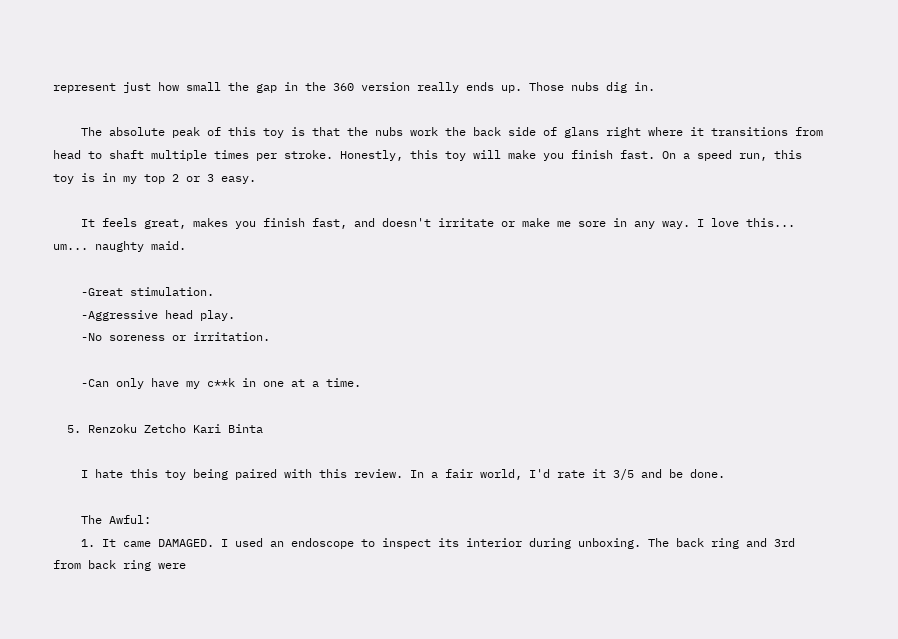represent just how small the gap in the 360 version really ends up. Those nubs dig in.

    The absolute peak of this toy is that the nubs work the back side of glans right where it transitions from head to shaft multiple times per stroke. Honestly, this toy will make you finish fast. On a speed run, this toy is in my top 2 or 3 easy.

    It feels great, makes you finish fast, and doesn't irritate or make me sore in any way. I love this... um... naughty maid.

    -Great stimulation.
    -Aggressive head play.
    -No soreness or irritation.

    -Can only have my c**k in one at a time.

  5. Renzoku Zetcho Kari Binta

    I hate this toy being paired with this review. In a fair world, I'd rate it 3/5 and be done.

    The Awful:
    1. It came DAMAGED. I used an endoscope to inspect its interior during unboxing. The back ring and 3rd from back ring were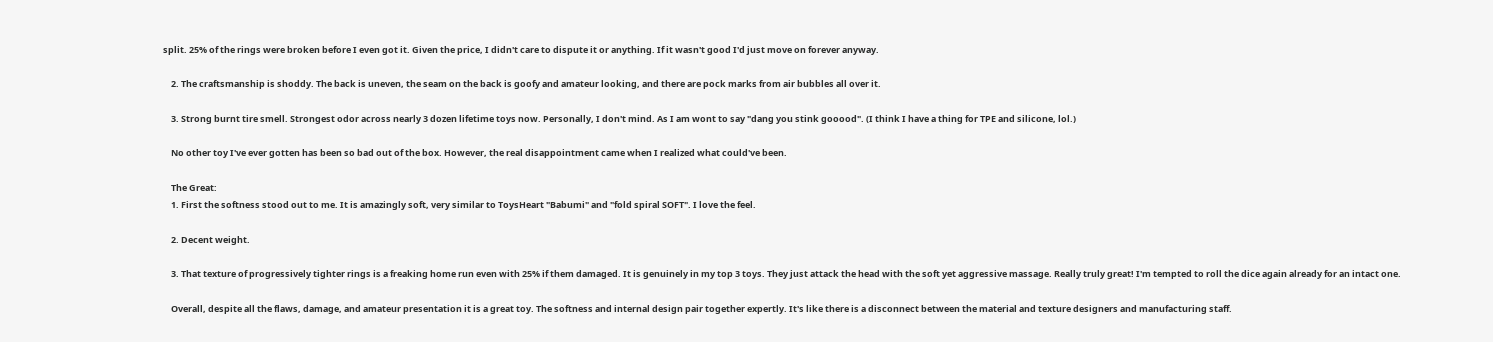split. 25% of the rings were broken before I even got it. Given the price, I didn't care to dispute it or anything. If it wasn't good I'd just move on forever anyway.

    2. The craftsmanship is shoddy. The back is uneven, the seam on the back is goofy and amateur looking, and there are pock marks from air bubbles all over it.

    3. Strong burnt tire smell. Strongest odor across nearly 3 dozen lifetime toys now. Personally, I don't mind. As I am wont to say "dang you stink gooood". (I think I have a thing for TPE and silicone, lol.)

    No other toy I've ever gotten has been so bad out of the box. However, the real disappointment came when I realized what could've been.

    The Great:
    1. First the softness stood out to me. It is amazingly soft, very similar to ToysHeart "Babumi" and "fold spiral SOFT". I love the feel.

    2. Decent weight.

    3. That texture of progressively tighter rings is a freaking home run even with 25% if them damaged. It is genuinely in my top 3 toys. They just attack the head with the soft yet aggressive massage. Really truly great! I'm tempted to roll the dice again already for an intact one.

    Overall, despite all the flaws, damage, and amateur presentation it is a great toy. The softness and internal design pair together expertly. It's like there is a disconnect between the material and texture designers and manufacturing staff.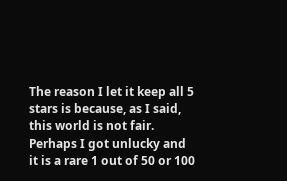The reason I let it keep all 5 stars is because, as I said, this world is not fair. Perhaps I got unlucky and it is a rare 1 out of 50 or 100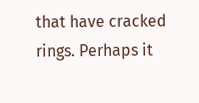that have cracked rings. Perhaps it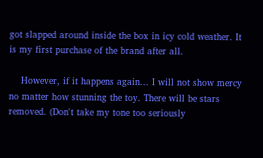got slapped around inside the box in icy cold weather. It is my first purchase of the brand after all.

    However, if it happens again... I will not show mercy no matter how stunning the toy. There will be stars removed. (Don't take my tone too seriously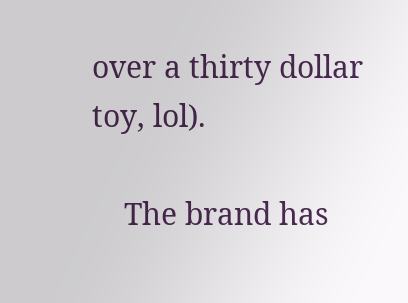over a thirty dollar toy, lol).

    The brand has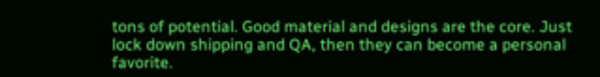tons of potential. Good material and designs are the core. Just lock down shipping and QA, then they can become a personal favorite.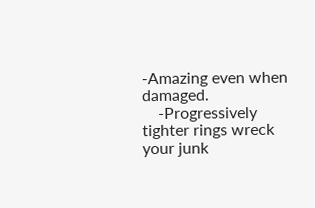-Amazing even when damaged.
    -Progressively tighter rings wreck your junk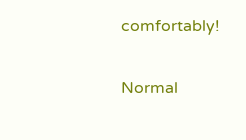comfortably!


Normal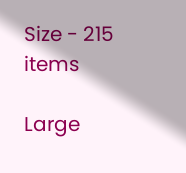Size - 215 items

Large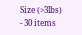Size (>3lbs) - 30 items